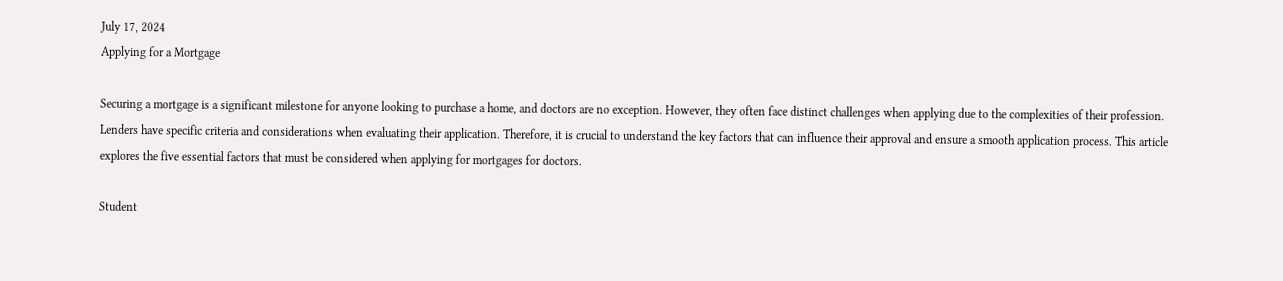July 17, 2024
Applying for a Mortgage

Securing a mortgage is a significant milestone for anyone looking to purchase a home, and doctors are no exception. However, they often face distinct challenges when applying due to the complexities of their profession. Lenders have specific criteria and considerations when evaluating their application. Therefore, it is crucial to understand the key factors that can influence their approval and ensure a smooth application process. This article explores the five essential factors that must be considered when applying for mortgages for doctors.

Student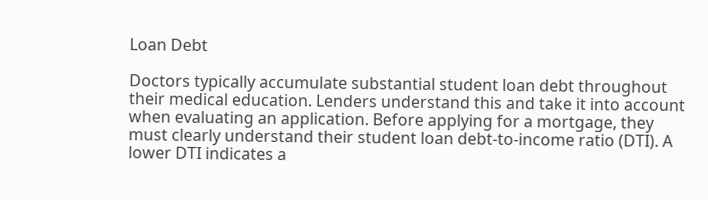Loan Debt

Doctors typically accumulate substantial student loan debt throughout their medical education. Lenders understand this and take it into account when evaluating an application. Before applying for a mortgage, they must clearly understand their student loan debt-to-income ratio (DTI). A lower DTI indicates a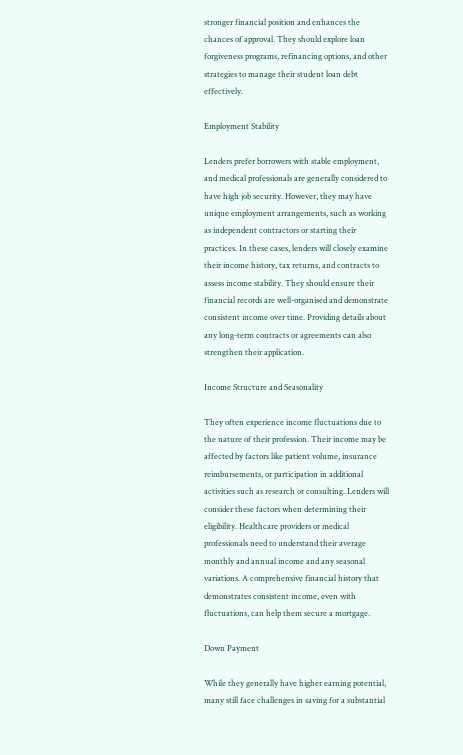stronger financial position and enhances the chances of approval. They should explore loan forgiveness programs, refinancing options, and other strategies to manage their student loan debt effectively.

Employment Stability

Lenders prefer borrowers with stable employment, and medical professionals are generally considered to have high job security. However, they may have unique employment arrangements, such as working as independent contractors or starting their practices. In these cases, lenders will closely examine their income history, tax returns, and contracts to assess income stability. They should ensure their financial records are well-organised and demonstrate consistent income over time. Providing details about any long-term contracts or agreements can also strengthen their application.

Income Structure and Seasonality

They often experience income fluctuations due to the nature of their profession. Their income may be affected by factors like patient volume, insurance reimbursements, or participation in additional activities such as research or consulting. Lenders will consider these factors when determining their eligibility. Healthcare providers or medical professionals need to understand their average monthly and annual income and any seasonal variations. A comprehensive financial history that demonstrates consistent income, even with fluctuations, can help them secure a mortgage.

Down Payment

While they generally have higher earning potential, many still face challenges in saving for a substantial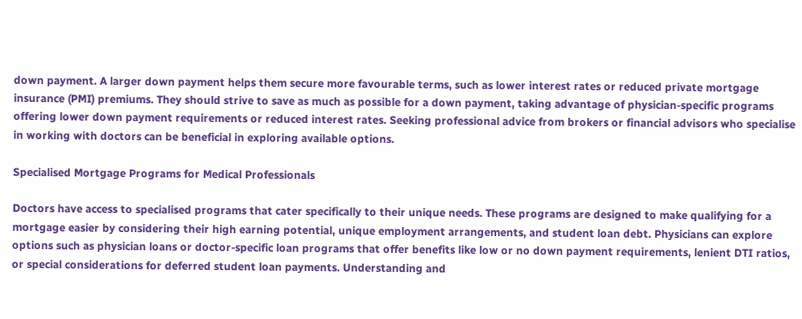down payment. A larger down payment helps them secure more favourable terms, such as lower interest rates or reduced private mortgage insurance (PMI) premiums. They should strive to save as much as possible for a down payment, taking advantage of physician-specific programs offering lower down payment requirements or reduced interest rates. Seeking professional advice from brokers or financial advisors who specialise in working with doctors can be beneficial in exploring available options.

Specialised Mortgage Programs for Medical Professionals

Doctors have access to specialised programs that cater specifically to their unique needs. These programs are designed to make qualifying for a mortgage easier by considering their high earning potential, unique employment arrangements, and student loan debt. Physicians can explore options such as physician loans or doctor-specific loan programs that offer benefits like low or no down payment requirements, lenient DTI ratios, or special considerations for deferred student loan payments. Understanding and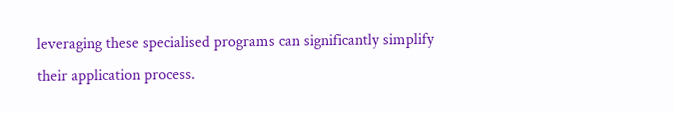leveraging these specialised programs can significantly simplify their application process.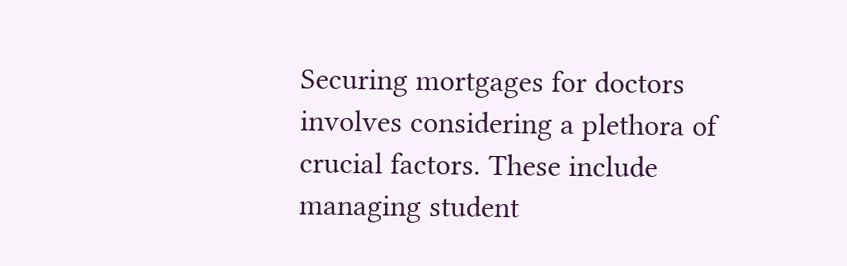Securing mortgages for doctors involves considering a plethora of crucial factors. These include managing student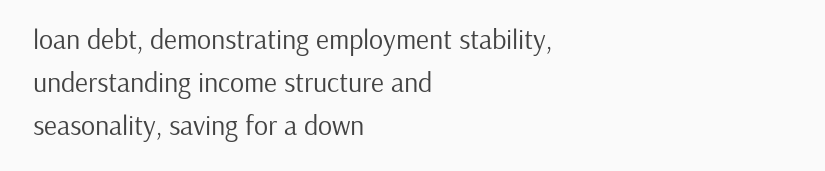loan debt, demonstrating employment stability, understanding income structure and seasonality, saving for a down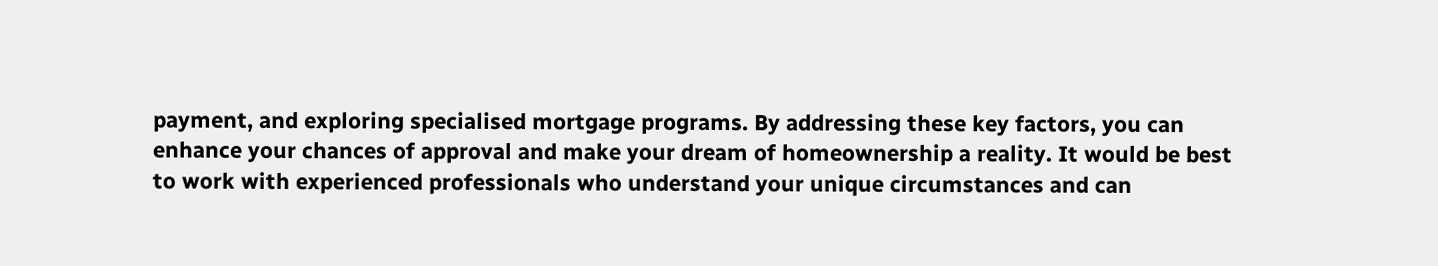payment, and exploring specialised mortgage programs. By addressing these key factors, you can enhance your chances of approval and make your dream of homeownership a reality. It would be best to work with experienced professionals who understand your unique circumstances and can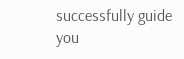successfully guide you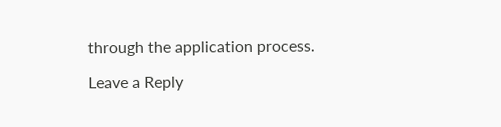through the application process.

Leave a Reply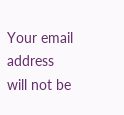Your email address will not be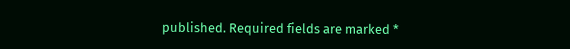published. Required fields are marked *